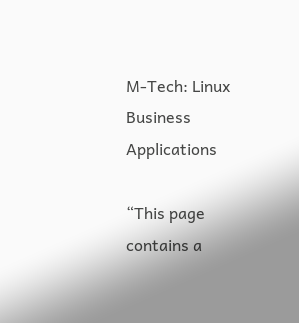M-Tech: Linux Business Applications

“This page contains a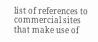list of references to commercial sites
that make use of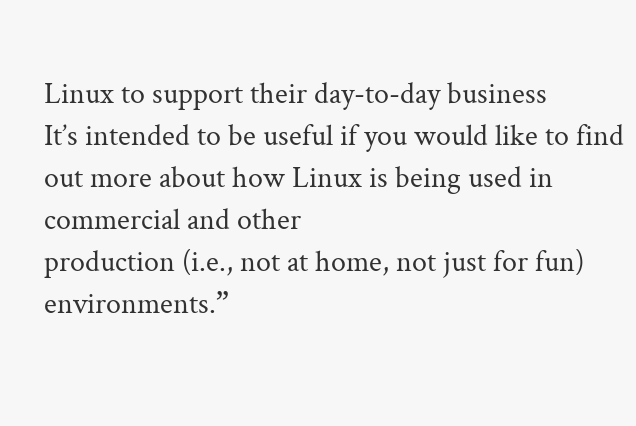Linux to support their day-to-day business
It’s intended to be useful if you would like to find
out more about how Linux is being used in commercial and other
production (i.e., not at home, not just for fun) environments.”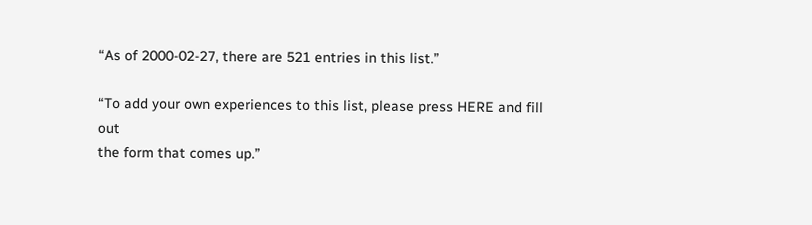“As of 2000-02-27, there are 521 entries in this list.”

“To add your own experiences to this list, please press HERE and fill out
the form that comes up.”